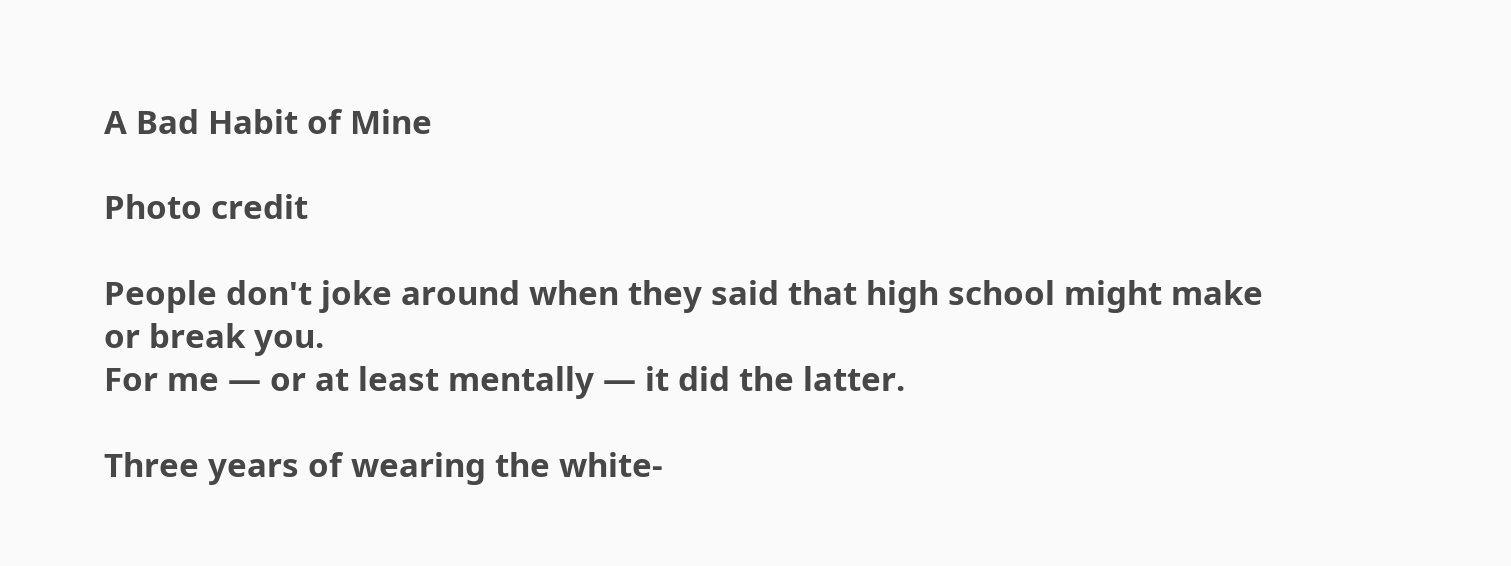A Bad Habit of Mine

Photo credit

People don't joke around when they said that high school might make or break you.
For me — or at least mentally — it did the latter.

Three years of wearing the white-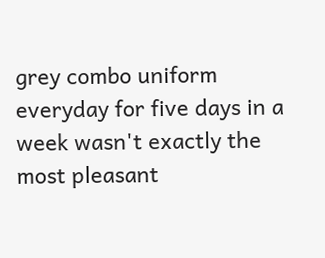grey combo uniform everyday for five days in a week wasn't exactly the most pleasant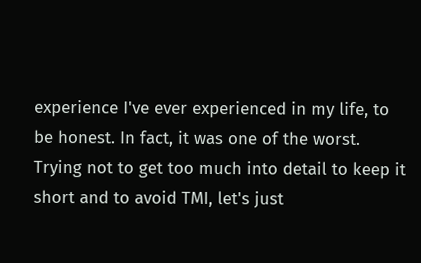experience I've ever experienced in my life, to be honest. In fact, it was one of the worst. Trying not to get too much into detail to keep it short and to avoid TMI, let's just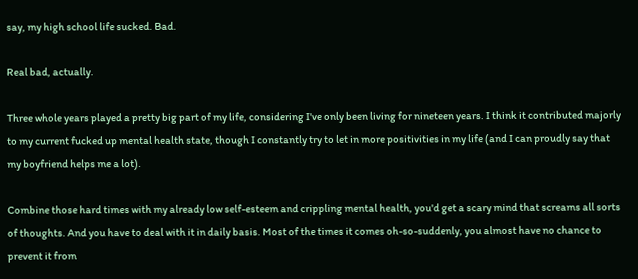say, my high school life sucked. Bad.

Real bad, actually.

Three whole years played a pretty big part of my life, considering I've only been living for nineteen years. I think it contributed majorly to my current fucked up mental health state, though I constantly try to let in more positivities in my life (and I can proudly say that my boyfriend helps me a lot).

Combine those hard times with my already low self-esteem and crippling mental health, you'd get a scary mind that screams all sorts of thoughts. And you have to deal with it in daily basis. Most of the times it comes oh-so-suddenly, you almost have no chance to prevent it from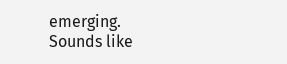emerging.
Sounds like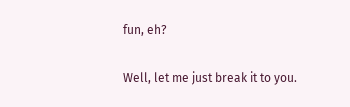fun, eh?

Well, let me just break it to you.